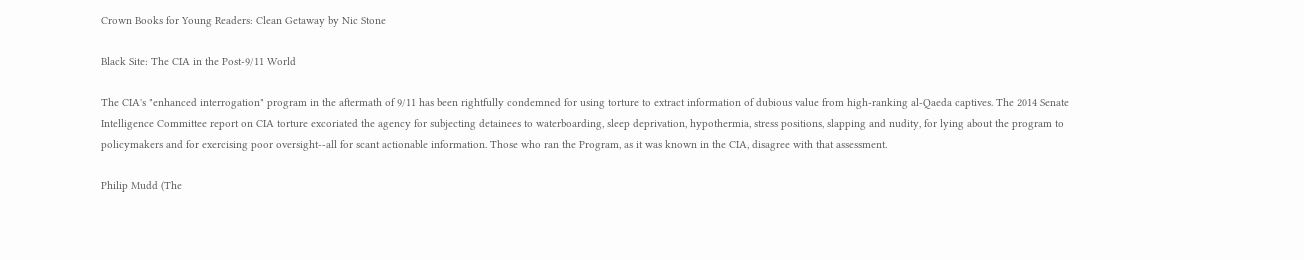Crown Books for Young Readers: Clean Getaway by Nic Stone

Black Site: The CIA in the Post-9/11 World

The CIA's "enhanced interrogation" program in the aftermath of 9/11 has been rightfully condemned for using torture to extract information of dubious value from high-ranking al-Qaeda captives. The 2014 Senate Intelligence Committee report on CIA torture excoriated the agency for subjecting detainees to waterboarding, sleep deprivation, hypothermia, stress positions, slapping and nudity, for lying about the program to policymakers and for exercising poor oversight--all for scant actionable information. Those who ran the Program, as it was known in the CIA, disagree with that assessment.

Philip Mudd (The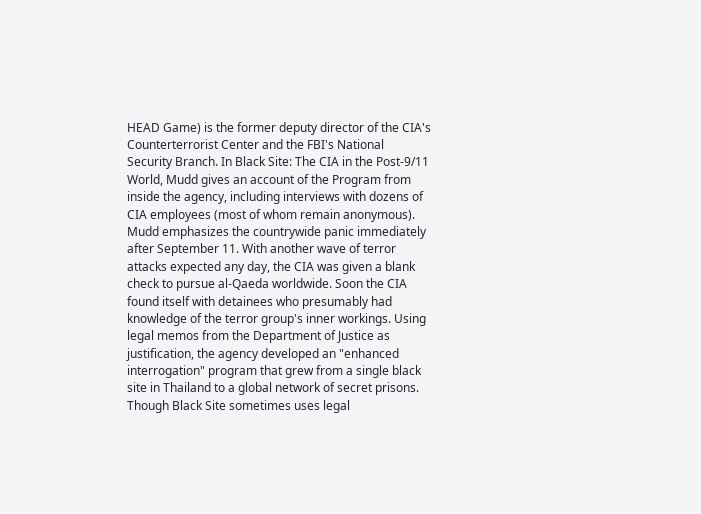HEAD Game) is the former deputy director of the CIA's Counterterrorist Center and the FBI's National Security Branch. In Black Site: The CIA in the Post-9/11 World, Mudd gives an account of the Program from inside the agency, including interviews with dozens of CIA employees (most of whom remain anonymous). Mudd emphasizes the countrywide panic immediately after September 11. With another wave of terror attacks expected any day, the CIA was given a blank check to pursue al-Qaeda worldwide. Soon the CIA found itself with detainees who presumably had knowledge of the terror group's inner workings. Using legal memos from the Department of Justice as justification, the agency developed an "enhanced interrogation" program that grew from a single black site in Thailand to a global network of secret prisons. Though Black Site sometimes uses legal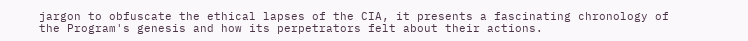jargon to obfuscate the ethical lapses of the CIA, it presents a fascinating chronology of the Program's genesis and how its perpetrators felt about their actions.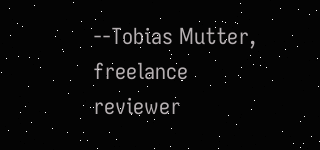--Tobias Mutter, freelance reviewer